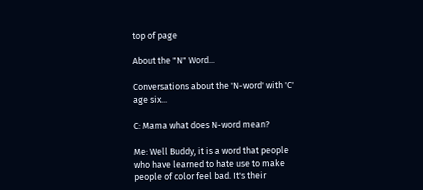top of page

About the "N" Word...

Conversations about the 'N-word' with 'C' age six...

C: Mama what does N-word mean?

Me: Well Buddy, it is a word that people who have learned to hate use to make people of color feel bad. It's their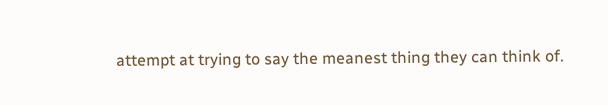attempt at trying to say the meanest thing they can think of.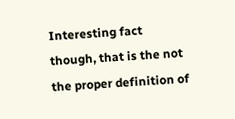Interesting fact though, that is the not the proper definition of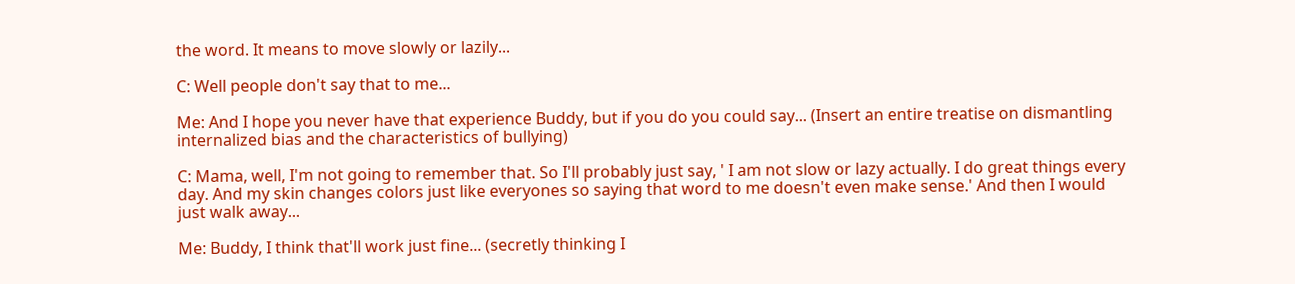the word. It means to move slowly or lazily...

C: Well people don't say that to me...

Me: And I hope you never have that experience Buddy, but if you do you could say... (Insert an entire treatise on dismantling internalized bias and the characteristics of bullying)

C: Mama, well, I'm not going to remember that. So I'll probably just say, ' I am not slow or lazy actually. I do great things every day. And my skin changes colors just like everyones so saying that word to me doesn't even make sense.' And then I would just walk away...

Me: Buddy, I think that'll work just fine... (secretly thinking I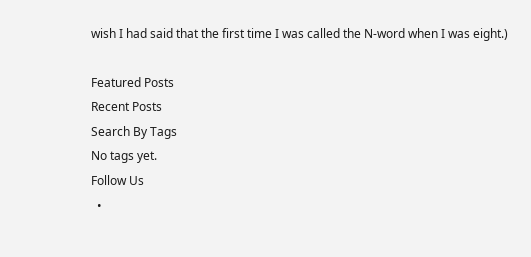wish I had said that the first time I was called the N-word when I was eight.)

Featured Posts
Recent Posts
Search By Tags
No tags yet.
Follow Us
  •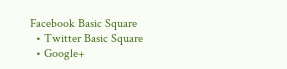Facebook Basic Square
  • Twitter Basic Square
  • Google+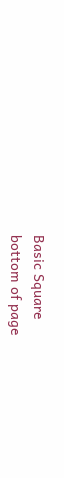Basic Square
bottom of page